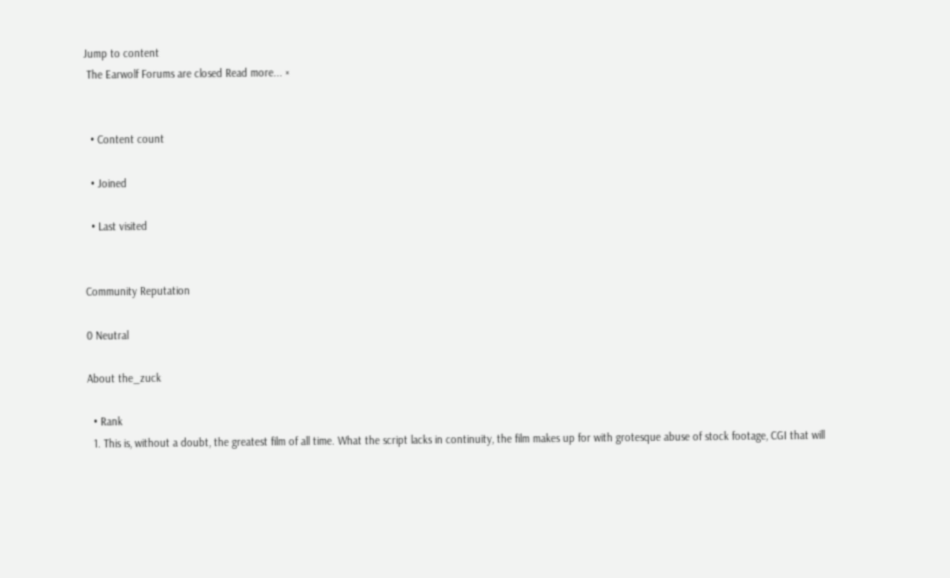Jump to content
 The Earwolf Forums are closed Read more... ×


  • Content count

  • Joined

  • Last visited


Community Reputation

0 Neutral

About the_zuck

  • Rank
  1. This is, without a doubt, the greatest film of all time. What the script lacks in continuity, the film makes up for with grotesque abuse of stock footage, CGI that will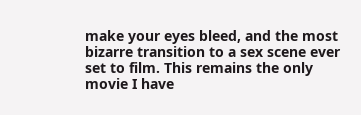make your eyes bleed, and the most bizarre transition to a sex scene ever set to film. This remains the only movie I have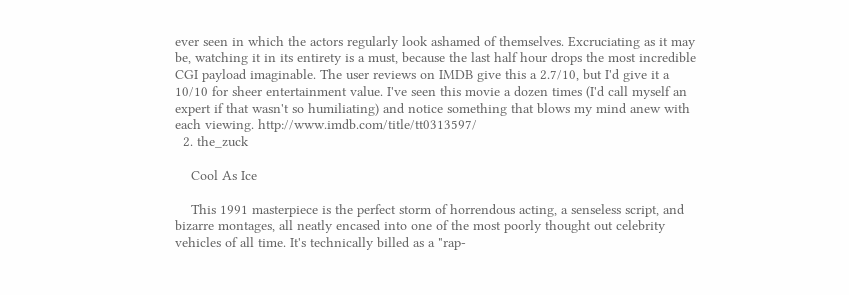ever seen in which the actors regularly look ashamed of themselves. Excruciating as it may be, watching it in its entirety is a must, because the last half hour drops the most incredible CGI payload imaginable. The user reviews on IMDB give this a 2.7/10, but I'd give it a 10/10 for sheer entertainment value. I've seen this movie a dozen times (I'd call myself an expert if that wasn't so humiliating) and notice something that blows my mind anew with each viewing. http://www.imdb.com/title/tt0313597/
  2. the_zuck

    Cool As Ice

    This 1991 masterpiece is the perfect storm of horrendous acting, a senseless script, and bizarre montages, all neatly encased into one of the most poorly thought out celebrity vehicles of all time. It's technically billed as a "rap-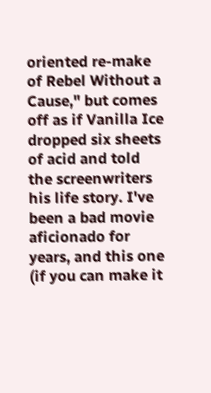oriented re-make of Rebel Without a Cause," but comes off as if Vanilla Ice dropped six sheets of acid and told the screenwriters his life story. I've been a bad movie aficionado for years, and this one (if you can make it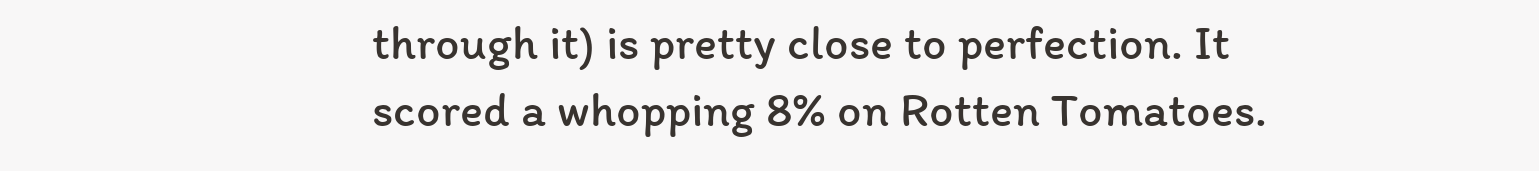through it) is pretty close to perfection. It scored a whopping 8% on Rotten Tomatoes.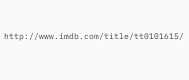http://www.imdb.com/title/tt0101615/